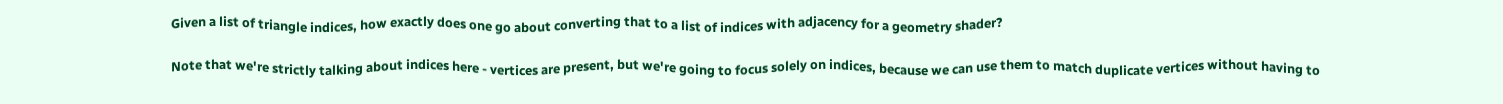Given a list of triangle indices, how exactly does one go about converting that to a list of indices with adjacency for a geometry shader?

Note that we're strictly talking about indices here - vertices are present, but we're going to focus solely on indices, because we can use them to match duplicate vertices without having to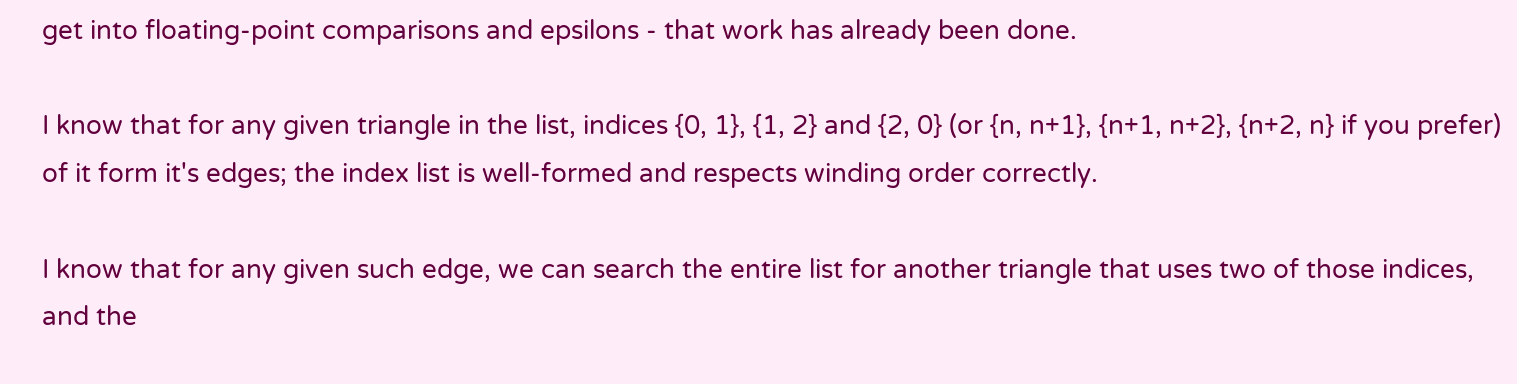get into floating-point comparisons and epsilons - that work has already been done.

I know that for any given triangle in the list, indices {0, 1}, {1, 2} and {2, 0} (or {n, n+1}, {n+1, n+2}, {n+2, n} if you prefer) of it form it's edges; the index list is well-formed and respects winding order correctly.

I know that for any given such edge, we can search the entire list for another triangle that uses two of those indices, and the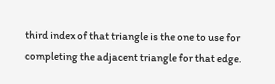third index of that triangle is the one to use for completing the adjacent triangle for that edge.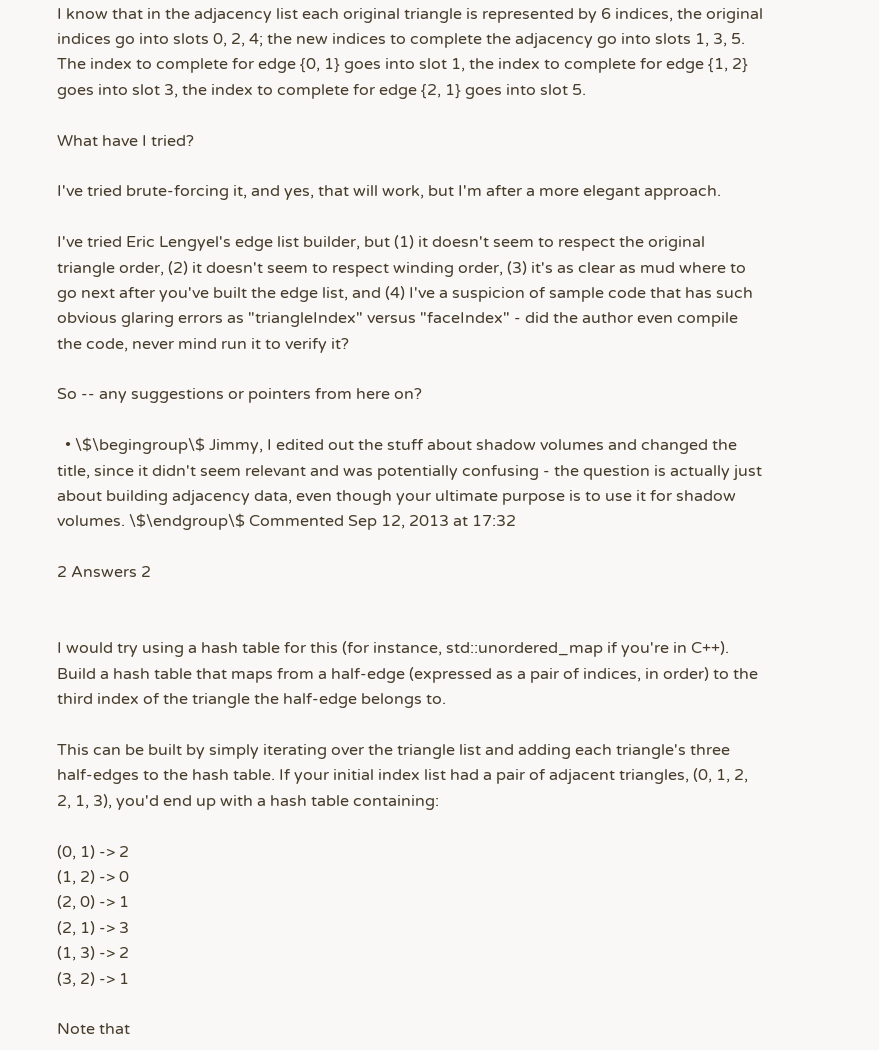I know that in the adjacency list each original triangle is represented by 6 indices, the original indices go into slots 0, 2, 4; the new indices to complete the adjacency go into slots 1, 3, 5. The index to complete for edge {0, 1} goes into slot 1, the index to complete for edge {1, 2} goes into slot 3, the index to complete for edge {2, 1} goes into slot 5.

What have I tried?

I've tried brute-forcing it, and yes, that will work, but I'm after a more elegant approach.

I've tried Eric Lengyel's edge list builder, but (1) it doesn't seem to respect the original triangle order, (2) it doesn't seem to respect winding order, (3) it's as clear as mud where to go next after you've built the edge list, and (4) I've a suspicion of sample code that has such obvious glaring errors as "triangleIndex" versus "faceIndex" - did the author even compile the code, never mind run it to verify it?

So -- any suggestions or pointers from here on?

  • \$\begingroup\$ Jimmy, I edited out the stuff about shadow volumes and changed the title, since it didn't seem relevant and was potentially confusing - the question is actually just about building adjacency data, even though your ultimate purpose is to use it for shadow volumes. \$\endgroup\$ Commented Sep 12, 2013 at 17:32

2 Answers 2


I would try using a hash table for this (for instance, std::unordered_map if you're in C++). Build a hash table that maps from a half-edge (expressed as a pair of indices, in order) to the third index of the triangle the half-edge belongs to.

This can be built by simply iterating over the triangle list and adding each triangle's three half-edges to the hash table. If your initial index list had a pair of adjacent triangles, (0, 1, 2, 2, 1, 3), you'd end up with a hash table containing:

(0, 1) -> 2
(1, 2) -> 0
(2, 0) -> 1
(2, 1) -> 3
(1, 3) -> 2
(3, 2) -> 1

Note that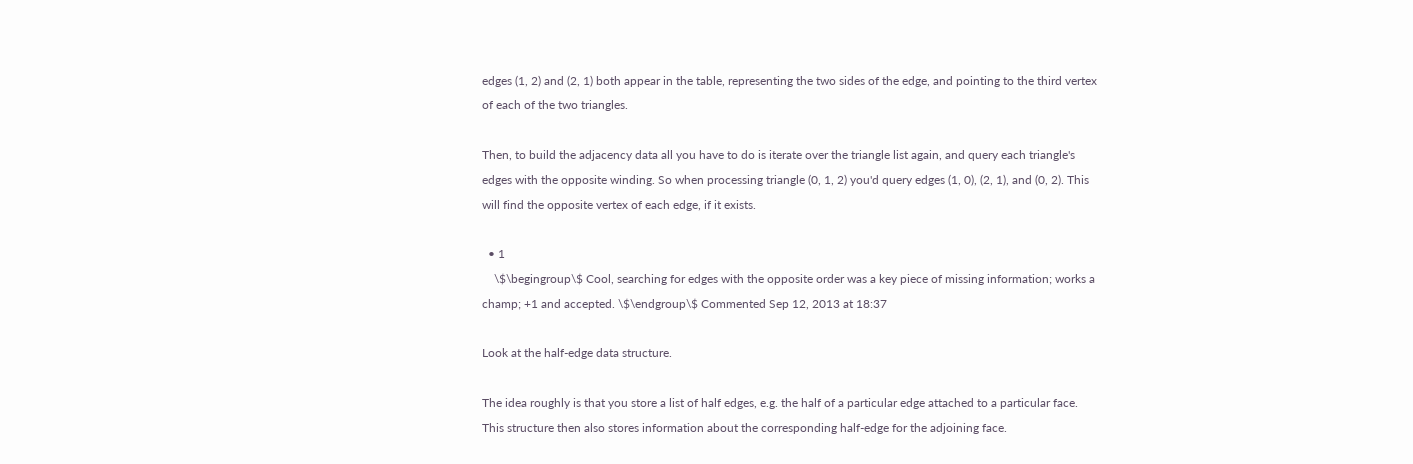edges (1, 2) and (2, 1) both appear in the table, representing the two sides of the edge, and pointing to the third vertex of each of the two triangles.

Then, to build the adjacency data all you have to do is iterate over the triangle list again, and query each triangle's edges with the opposite winding. So when processing triangle (0, 1, 2) you'd query edges (1, 0), (2, 1), and (0, 2). This will find the opposite vertex of each edge, if it exists.

  • 1
    \$\begingroup\$ Cool, searching for edges with the opposite order was a key piece of missing information; works a champ; +1 and accepted. \$\endgroup\$ Commented Sep 12, 2013 at 18:37

Look at the half-edge data structure.

The idea roughly is that you store a list of half edges, e.g. the half of a particular edge attached to a particular face. This structure then also stores information about the corresponding half-edge for the adjoining face.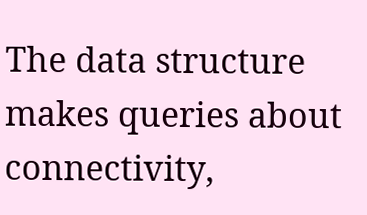The data structure makes queries about connectivity,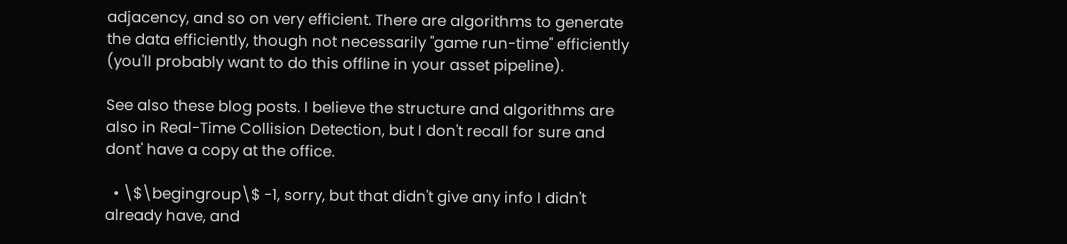adjacency, and so on very efficient. There are algorithms to generate the data efficiently, though not necessarily "game run-time" efficiently (you'll probably want to do this offline in your asset pipeline).

See also these blog posts. I believe the structure and algorithms are also in Real-Time Collision Detection, but I don't recall for sure and dont' have a copy at the office.

  • \$\begingroup\$ -1, sorry, but that didn't give any info I didn't already have, and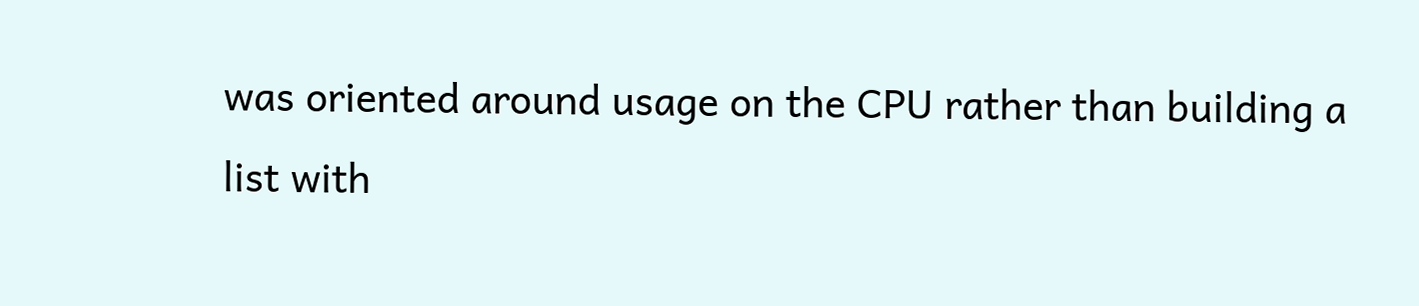was oriented around usage on the CPU rather than building a list with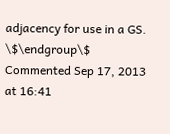adjacency for use in a GS. \$\endgroup\$ Commented Sep 17, 2013 at 16:41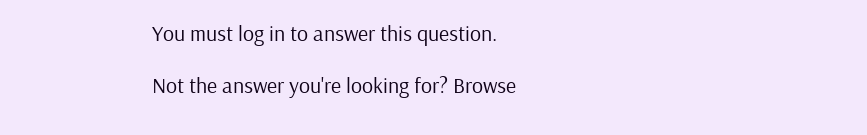You must log in to answer this question.

Not the answer you're looking for? Browse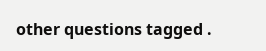other questions tagged .